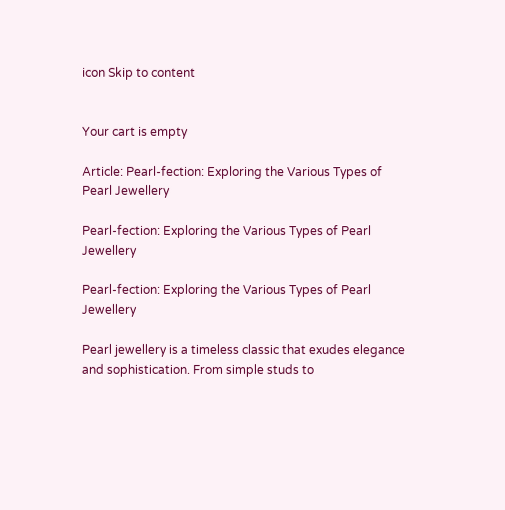icon Skip to content


Your cart is empty

Article: Pearl-fection: Exploring the Various Types of Pearl Jewellery

Pearl-fection: Exploring the Various Types of Pearl Jewellery

Pearl-fection: Exploring the Various Types of Pearl Jewellery

Pearl jewellery is a timeless classic that exudes elegance and sophistication. From simple studs to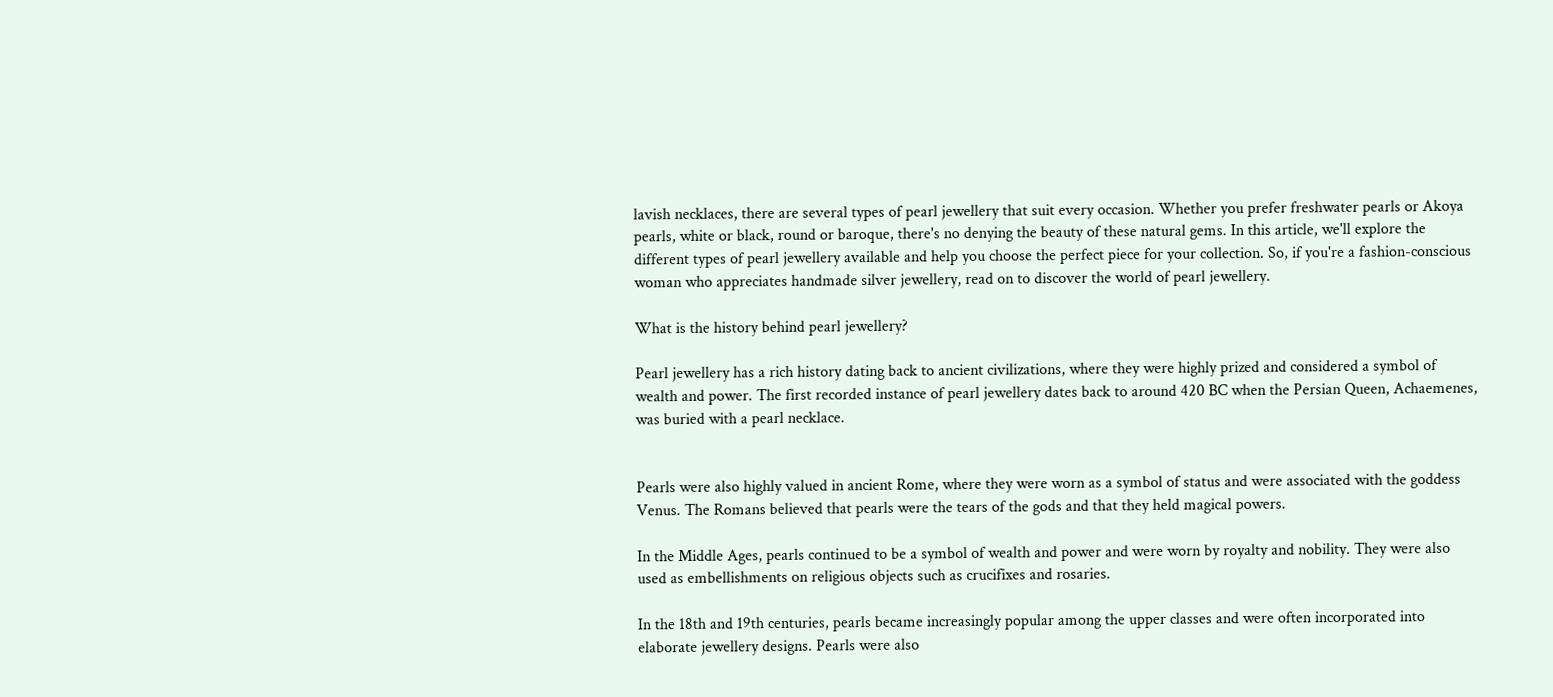lavish necklaces, there are several types of pearl jewellery that suit every occasion. Whether you prefer freshwater pearls or Akoya pearls, white or black, round or baroque, there's no denying the beauty of these natural gems. In this article, we'll explore the different types of pearl jewellery available and help you choose the perfect piece for your collection. So, if you're a fashion-conscious woman who appreciates handmade silver jewellery, read on to discover the world of pearl jewellery.

What is the history behind pearl jewellery?

Pearl jewellery has a rich history dating back to ancient civilizations, where they were highly prized and considered a symbol of wealth and power. The first recorded instance of pearl jewellery dates back to around 420 BC when the Persian Queen, Achaemenes, was buried with a pearl necklace.


Pearls were also highly valued in ancient Rome, where they were worn as a symbol of status and were associated with the goddess Venus. The Romans believed that pearls were the tears of the gods and that they held magical powers.

In the Middle Ages, pearls continued to be a symbol of wealth and power and were worn by royalty and nobility. They were also used as embellishments on religious objects such as crucifixes and rosaries.

In the 18th and 19th centuries, pearls became increasingly popular among the upper classes and were often incorporated into elaborate jewellery designs. Pearls were also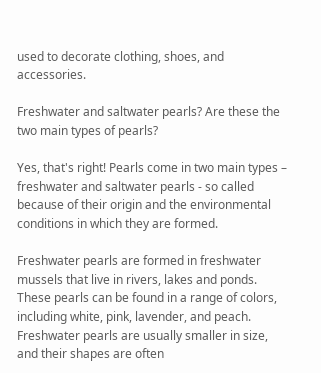used to decorate clothing, shoes, and accessories.

Freshwater and saltwater pearls? Are these the two main types of pearls?

Yes, that's right! Pearls come in two main types – freshwater and saltwater pearls - so called because of their origin and the environmental conditions in which they are formed.

Freshwater pearls are formed in freshwater mussels that live in rivers, lakes and ponds. These pearls can be found in a range of colors, including white, pink, lavender, and peach. Freshwater pearls are usually smaller in size, and their shapes are often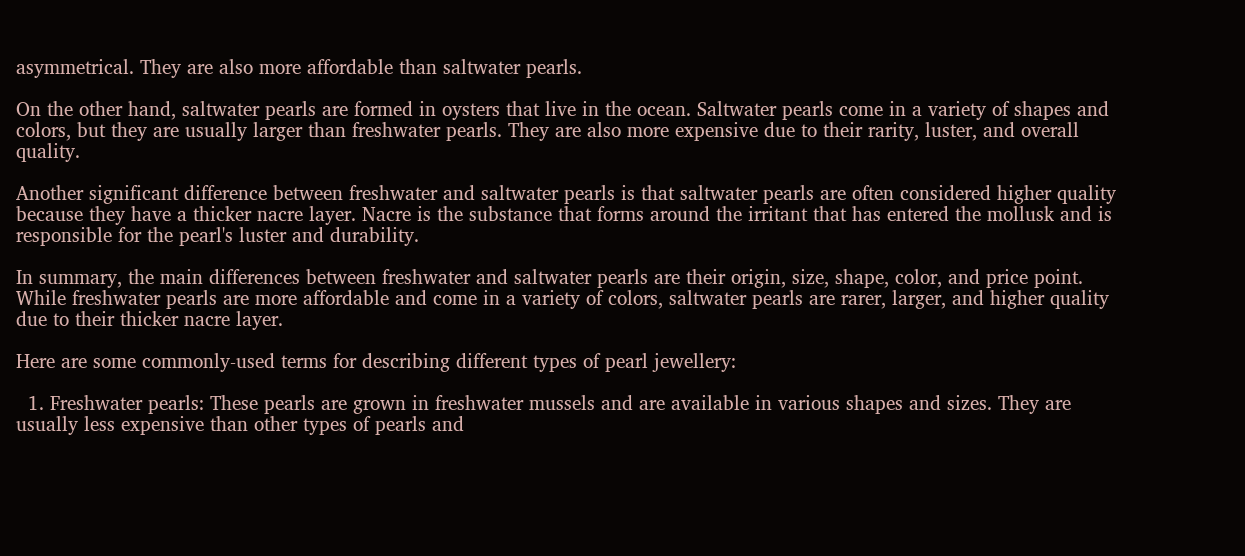asymmetrical. They are also more affordable than saltwater pearls.

On the other hand, saltwater pearls are formed in oysters that live in the ocean. Saltwater pearls come in a variety of shapes and colors, but they are usually larger than freshwater pearls. They are also more expensive due to their rarity, luster, and overall quality.

Another significant difference between freshwater and saltwater pearls is that saltwater pearls are often considered higher quality because they have a thicker nacre layer. Nacre is the substance that forms around the irritant that has entered the mollusk and is responsible for the pearl's luster and durability.

In summary, the main differences between freshwater and saltwater pearls are their origin, size, shape, color, and price point. While freshwater pearls are more affordable and come in a variety of colors, saltwater pearls are rarer, larger, and higher quality due to their thicker nacre layer.

Here are some commonly-used terms for describing different types of pearl jewellery:

  1. Freshwater pearls: These pearls are grown in freshwater mussels and are available in various shapes and sizes. They are usually less expensive than other types of pearls and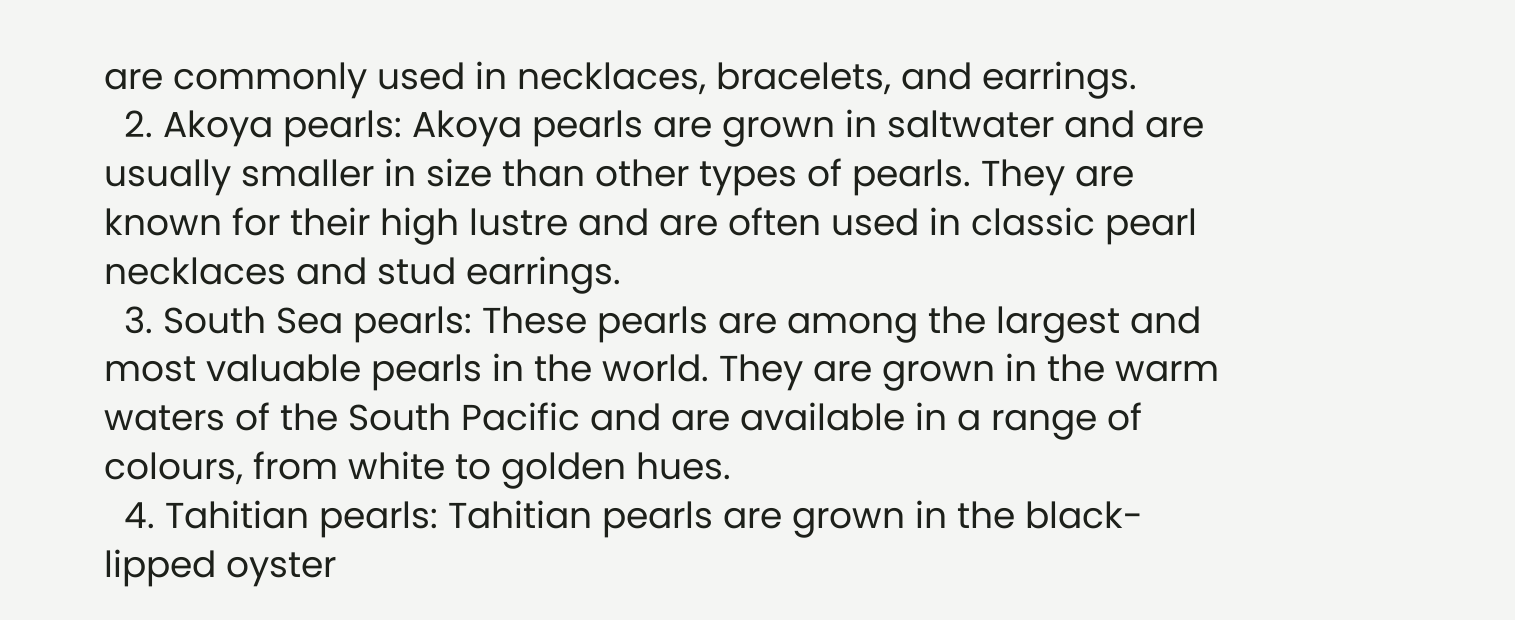are commonly used in necklaces, bracelets, and earrings.
  2. Akoya pearls: Akoya pearls are grown in saltwater and are usually smaller in size than other types of pearls. They are known for their high lustre and are often used in classic pearl necklaces and stud earrings.
  3. South Sea pearls: These pearls are among the largest and most valuable pearls in the world. They are grown in the warm waters of the South Pacific and are available in a range of colours, from white to golden hues.
  4. Tahitian pearls: Tahitian pearls are grown in the black-lipped oyster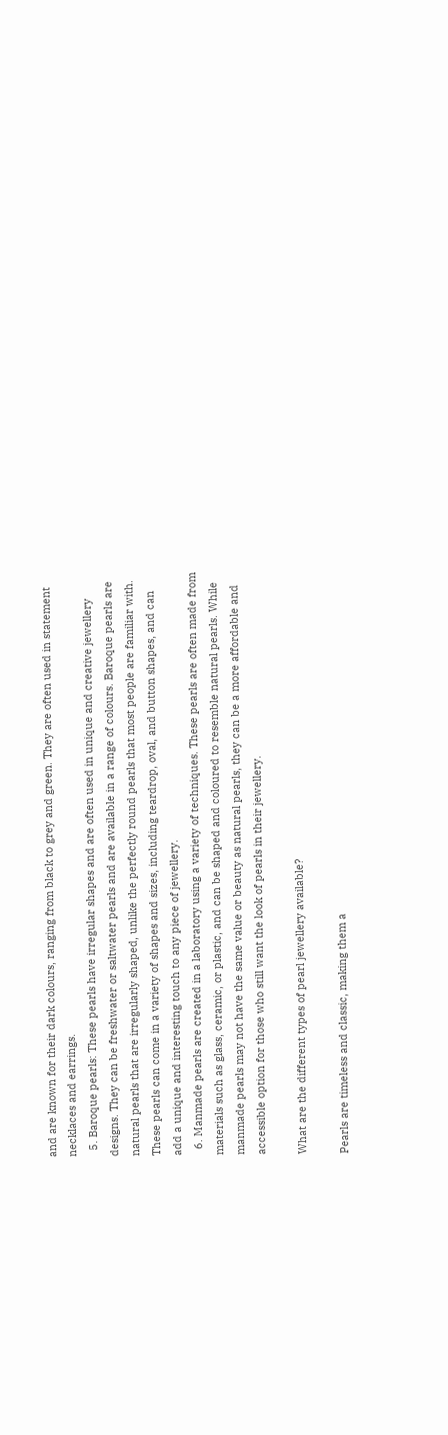and are known for their dark colours, ranging from black to grey and green. They are often used in statement necklaces and earrings.
  5. Baroque pearls: These pearls have irregular shapes and are often used in unique and creative jewellery designs. They can be freshwater or saltwater pearls and are available in a range of colours. Baroque pearls are natural pearls that are irregularly shaped, unlike the perfectly round pearls that most people are familiar with. These pearls can come in a variety of shapes and sizes, including teardrop, oval, and button shapes, and can add a unique and interesting touch to any piece of jewellery.
  6. Manmade pearls are created in a laboratory using a variety of techniques. These pearls are often made from materials such as glass, ceramic, or plastic, and can be shaped and coloured to resemble natural pearls. While manmade pearls may not have the same value or beauty as natural pearls, they can be a more affordable and accessible option for those who still want the look of pearls in their jewellery.

What are the different types of pearl jewellery available?

Pearls are timeless and classic, making them a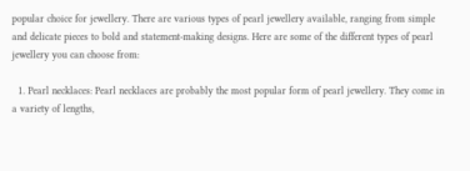popular choice for jewellery. There are various types of pearl jewellery available, ranging from simple and delicate pieces to bold and statement-making designs. Here are some of the different types of pearl jewellery you can choose from:

  1. Pearl necklaces: Pearl necklaces are probably the most popular form of pearl jewellery. They come in a variety of lengths,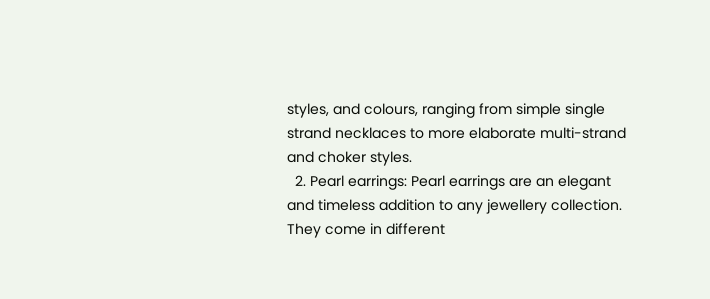styles, and colours, ranging from simple single strand necklaces to more elaborate multi-strand and choker styles.
  2. Pearl earrings: Pearl earrings are an elegant and timeless addition to any jewellery collection. They come in different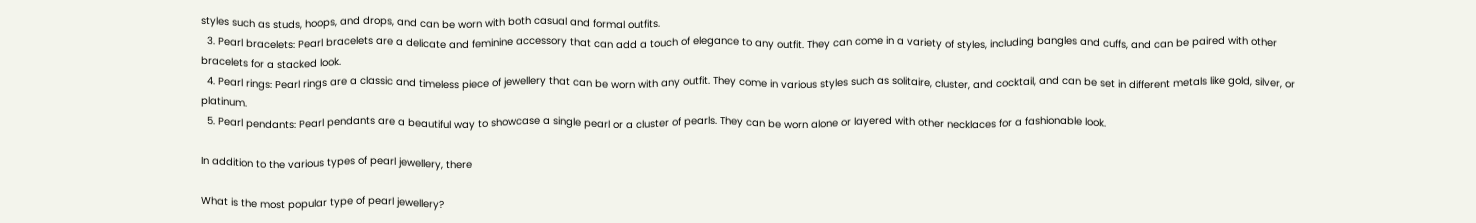styles such as studs, hoops, and drops, and can be worn with both casual and formal outfits.
  3. Pearl bracelets: Pearl bracelets are a delicate and feminine accessory that can add a touch of elegance to any outfit. They can come in a variety of styles, including bangles and cuffs, and can be paired with other bracelets for a stacked look.
  4. Pearl rings: Pearl rings are a classic and timeless piece of jewellery that can be worn with any outfit. They come in various styles such as solitaire, cluster, and cocktail, and can be set in different metals like gold, silver, or platinum.
  5. Pearl pendants: Pearl pendants are a beautiful way to showcase a single pearl or a cluster of pearls. They can be worn alone or layered with other necklaces for a fashionable look.

In addition to the various types of pearl jewellery, there

What is the most popular type of pearl jewellery?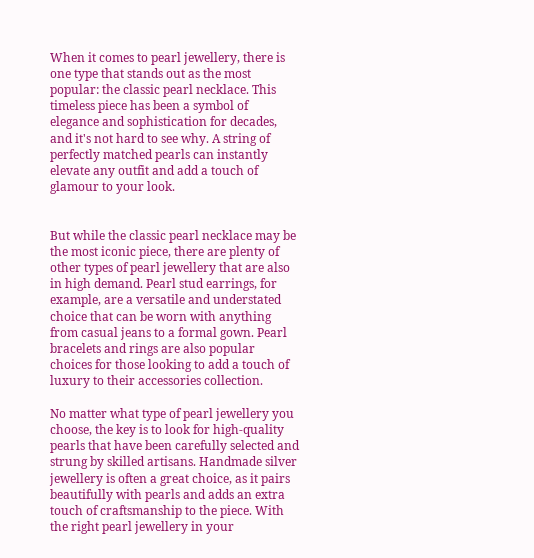When it comes to pearl jewellery, there is one type that stands out as the most popular: the classic pearl necklace. This timeless piece has been a symbol of elegance and sophistication for decades, and it's not hard to see why. A string of perfectly matched pearls can instantly elevate any outfit and add a touch of glamour to your look.


But while the classic pearl necklace may be the most iconic piece, there are plenty of other types of pearl jewellery that are also in high demand. Pearl stud earrings, for example, are a versatile and understated choice that can be worn with anything from casual jeans to a formal gown. Pearl bracelets and rings are also popular choices for those looking to add a touch of luxury to their accessories collection.

No matter what type of pearl jewellery you choose, the key is to look for high-quality pearls that have been carefully selected and strung by skilled artisans. Handmade silver jewellery is often a great choice, as it pairs beautifully with pearls and adds an extra touch of craftsmanship to the piece. With the right pearl jewellery in your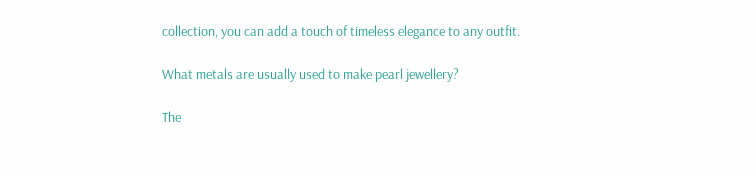collection, you can add a touch of timeless elegance to any outfit.

What metals are usually used to make pearl jewellery?

The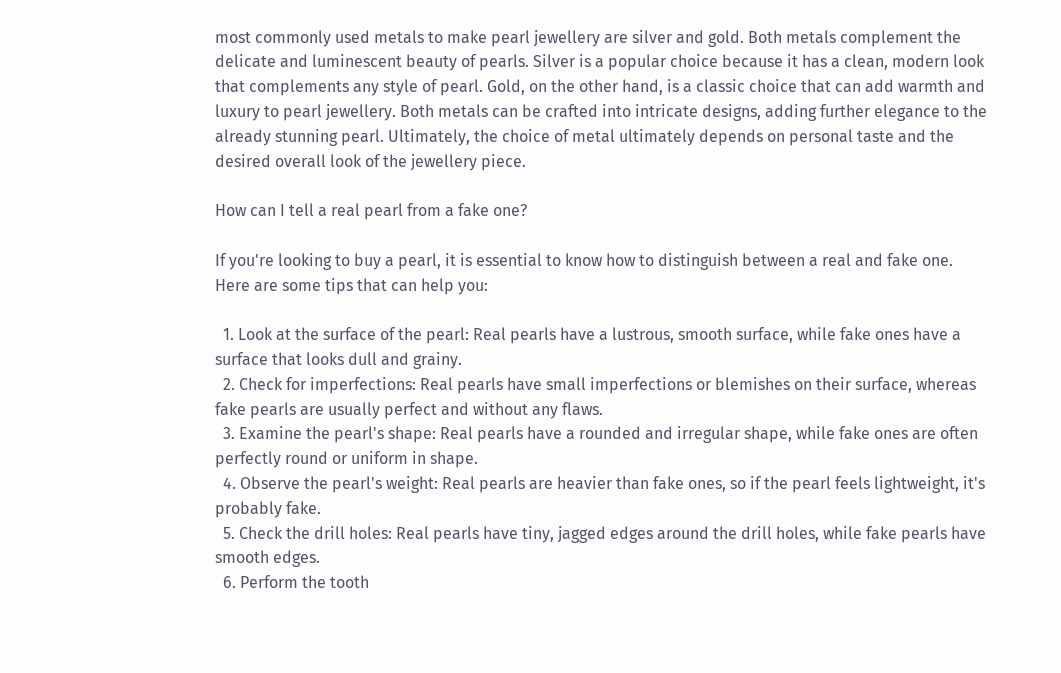most commonly used metals to make pearl jewellery are silver and gold. Both metals complement the delicate and luminescent beauty of pearls. Silver is a popular choice because it has a clean, modern look that complements any style of pearl. Gold, on the other hand, is a classic choice that can add warmth and luxury to pearl jewellery. Both metals can be crafted into intricate designs, adding further elegance to the already stunning pearl. Ultimately, the choice of metal ultimately depends on personal taste and the desired overall look of the jewellery piece.

How can I tell a real pearl from a fake one?

If you're looking to buy a pearl, it is essential to know how to distinguish between a real and fake one. Here are some tips that can help you:

  1. Look at the surface of the pearl: Real pearls have a lustrous, smooth surface, while fake ones have a surface that looks dull and grainy.
  2. Check for imperfections: Real pearls have small imperfections or blemishes on their surface, whereas fake pearls are usually perfect and without any flaws.
  3. Examine the pearl's shape: Real pearls have a rounded and irregular shape, while fake ones are often perfectly round or uniform in shape.
  4. Observe the pearl's weight: Real pearls are heavier than fake ones, so if the pearl feels lightweight, it's probably fake.
  5. Check the drill holes: Real pearls have tiny, jagged edges around the drill holes, while fake pearls have smooth edges.
  6. Perform the tooth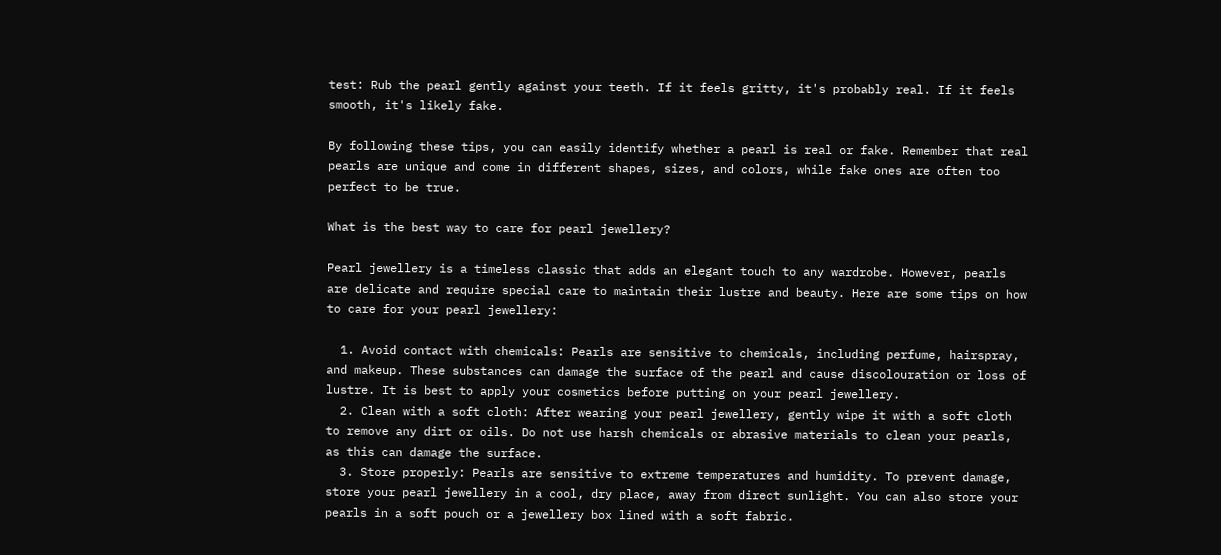test: Rub the pearl gently against your teeth. If it feels gritty, it's probably real. If it feels smooth, it's likely fake.

By following these tips, you can easily identify whether a pearl is real or fake. Remember that real pearls are unique and come in different shapes, sizes, and colors, while fake ones are often too perfect to be true.

What is the best way to care for pearl jewellery?

Pearl jewellery is a timeless classic that adds an elegant touch to any wardrobe. However, pearls are delicate and require special care to maintain their lustre and beauty. Here are some tips on how to care for your pearl jewellery:

  1. Avoid contact with chemicals: Pearls are sensitive to chemicals, including perfume, hairspray, and makeup. These substances can damage the surface of the pearl and cause discolouration or loss of lustre. It is best to apply your cosmetics before putting on your pearl jewellery.
  2. Clean with a soft cloth: After wearing your pearl jewellery, gently wipe it with a soft cloth to remove any dirt or oils. Do not use harsh chemicals or abrasive materials to clean your pearls, as this can damage the surface.
  3. Store properly: Pearls are sensitive to extreme temperatures and humidity. To prevent damage, store your pearl jewellery in a cool, dry place, away from direct sunlight. You can also store your pearls in a soft pouch or a jewellery box lined with a soft fabric.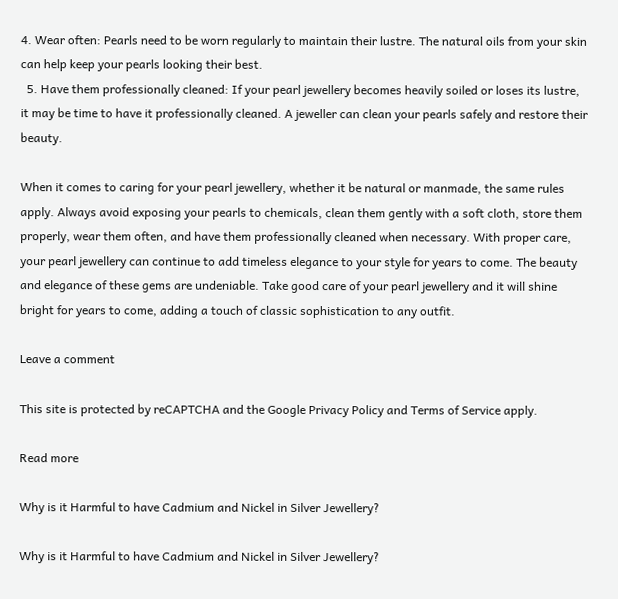4. Wear often: Pearls need to be worn regularly to maintain their lustre. The natural oils from your skin can help keep your pearls looking their best.
  5. Have them professionally cleaned: If your pearl jewellery becomes heavily soiled or loses its lustre, it may be time to have it professionally cleaned. A jeweller can clean your pearls safely and restore their beauty.

When it comes to caring for your pearl jewellery, whether it be natural or manmade, the same rules apply. Always avoid exposing your pearls to chemicals, clean them gently with a soft cloth, store them properly, wear them often, and have them professionally cleaned when necessary. With proper care, your pearl jewellery can continue to add timeless elegance to your style for years to come. The beauty and elegance of these gems are undeniable. Take good care of your pearl jewellery and it will shine bright for years to come, adding a touch of classic sophistication to any outfit.

Leave a comment

This site is protected by reCAPTCHA and the Google Privacy Policy and Terms of Service apply.

Read more

Why is it Harmful to have Cadmium and Nickel in Silver Jewellery?

Why is it Harmful to have Cadmium and Nickel in Silver Jewellery?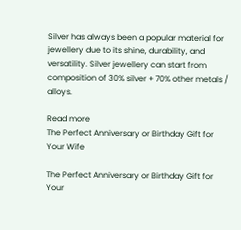Silver has always been a popular material for jewellery due to its shine, durability, and versatility. Silver jewellery can start from composition of 30% silver + 70% other metals / alloys.

Read more
The Perfect Anniversary or Birthday Gift for Your Wife

The Perfect Anniversary or Birthday Gift for Your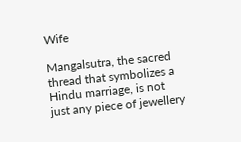Wife

Mangalsutra, the sacred thread that symbolizes a Hindu marriage, is not just any piece of jewellery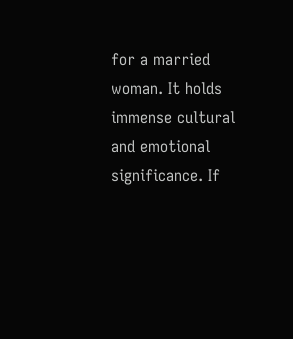for a married woman. It holds immense cultural and emotional significance. If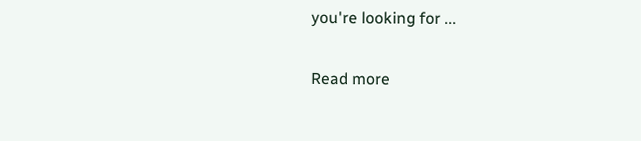you're looking for ...

Read more